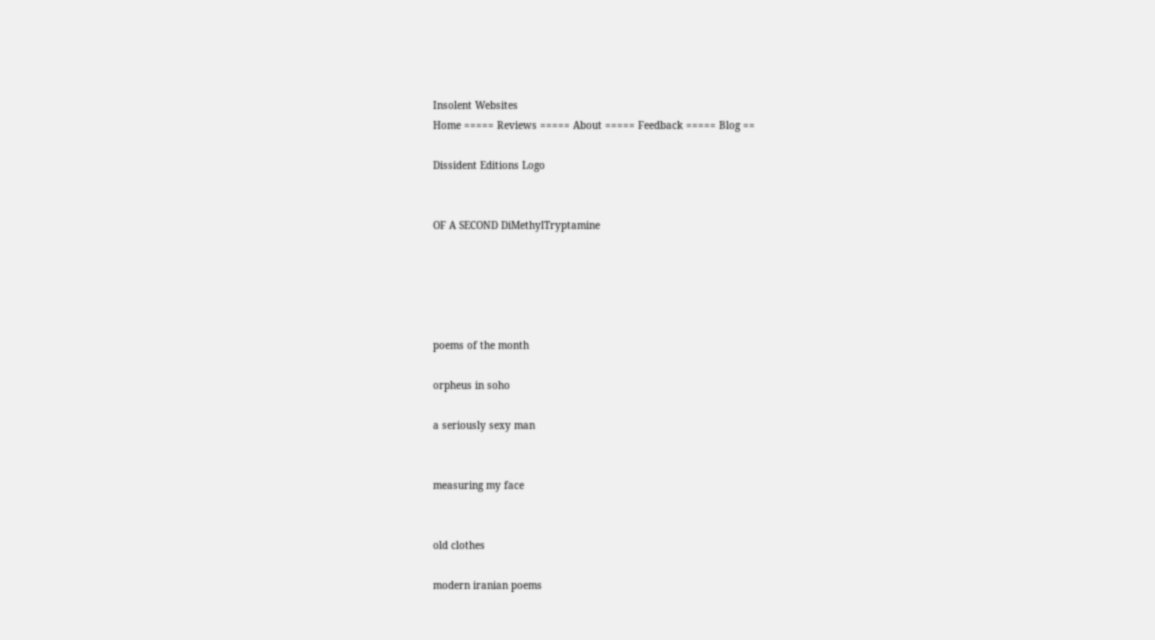Insolent Websites
Home ===== Reviews ===== About ===== Feedback ===== Blog ==

Dissident Editions Logo


OF A SECOND DiMethylTryptamine





poems of the month

orpheus in soho

a seriously sexy man


measuring my face


old clothes

modern iranian poems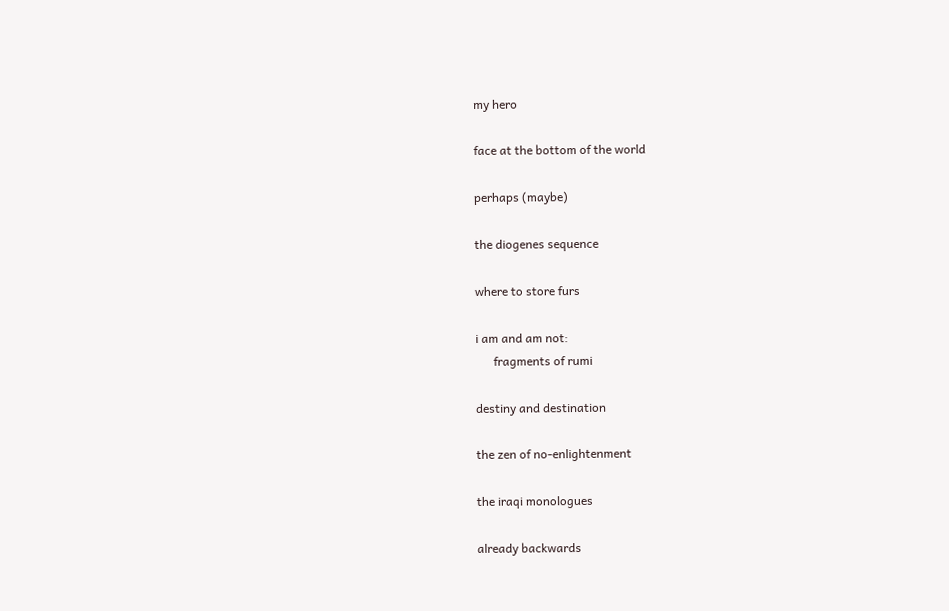my hero

face at the bottom of the world

perhaps (maybe)

the diogenes sequence

where to store furs

i am and am not:
      fragments of rumi

destiny and destination

the zen of no-enlightenment

the iraqi monologues

already backwards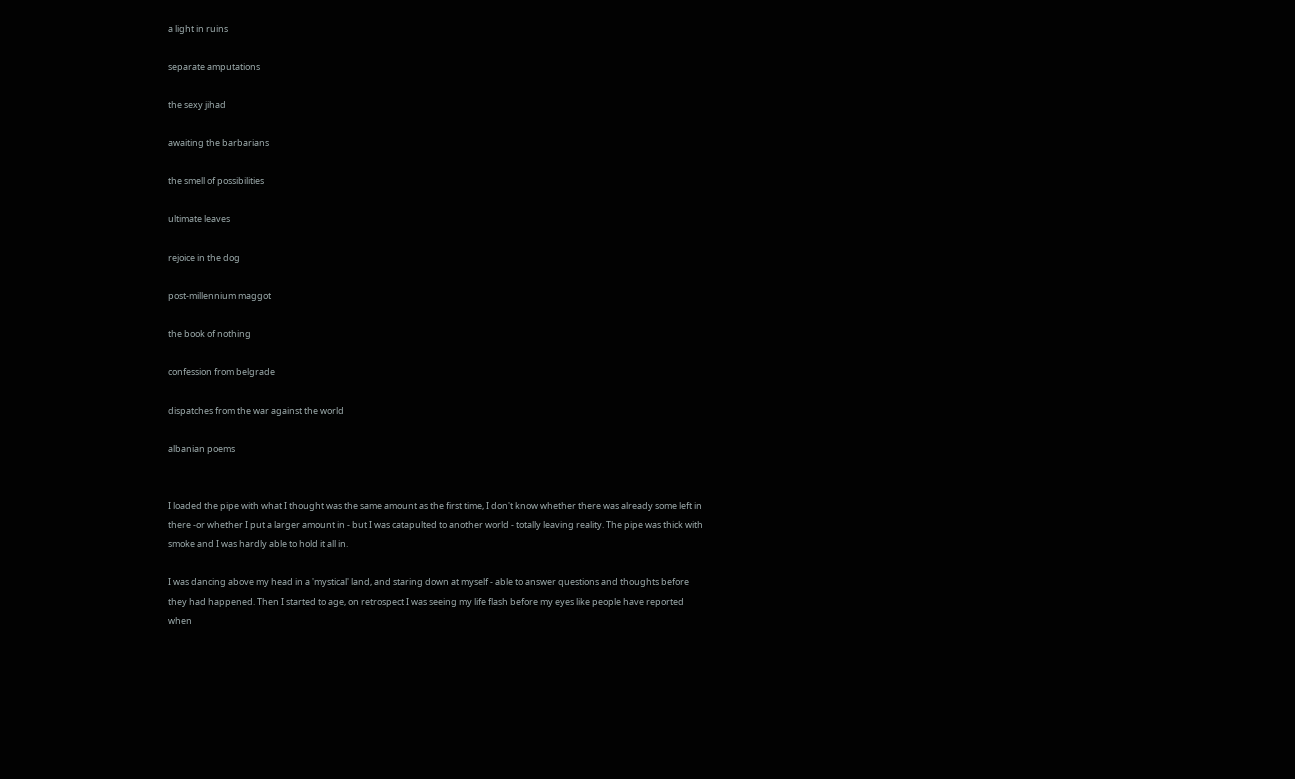a light in ruins

separate amputations

the sexy jihad

awaiting the barbarians

the smell of possibilities

ultimate leaves

rejoice in the dog

post-millennium maggot

the book of nothing

confession from belgrade

dispatches from the war against the world

albanian poems


I loaded the pipe with what I thought was the same amount as the first time, I don't know whether there was already some left in there -or whether I put a larger amount in - but I was catapulted to another world - totally leaving reality. The pipe was thick with smoke and I was hardly able to hold it all in.

I was dancing above my head in a 'mystical' land, and staring down at myself - able to answer questions and thoughts before they had happened. Then I started to age, on retrospect I was seeing my life flash before my eyes like people have reported when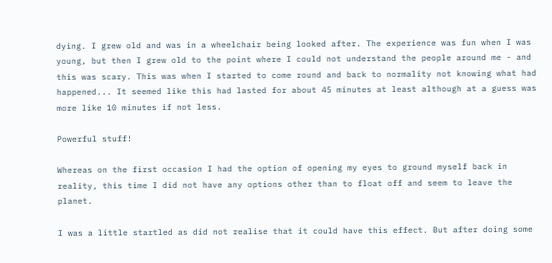dying. I grew old and was in a wheelchair being looked after. The experience was fun when I was young, but then I grew old to the point where I could not understand the people around me - and this was scary. This was when I started to come round and back to normality not knowing what had happened... It seemed like this had lasted for about 45 minutes at least although at a guess was more like 10 minutes if not less.

Powerful stuff!

Whereas on the first occasion I had the option of opening my eyes to ground myself back in reality, this time I did not have any options other than to float off and seem to leave the planet.

I was a little startled as did not realise that it could have this effect. But after doing some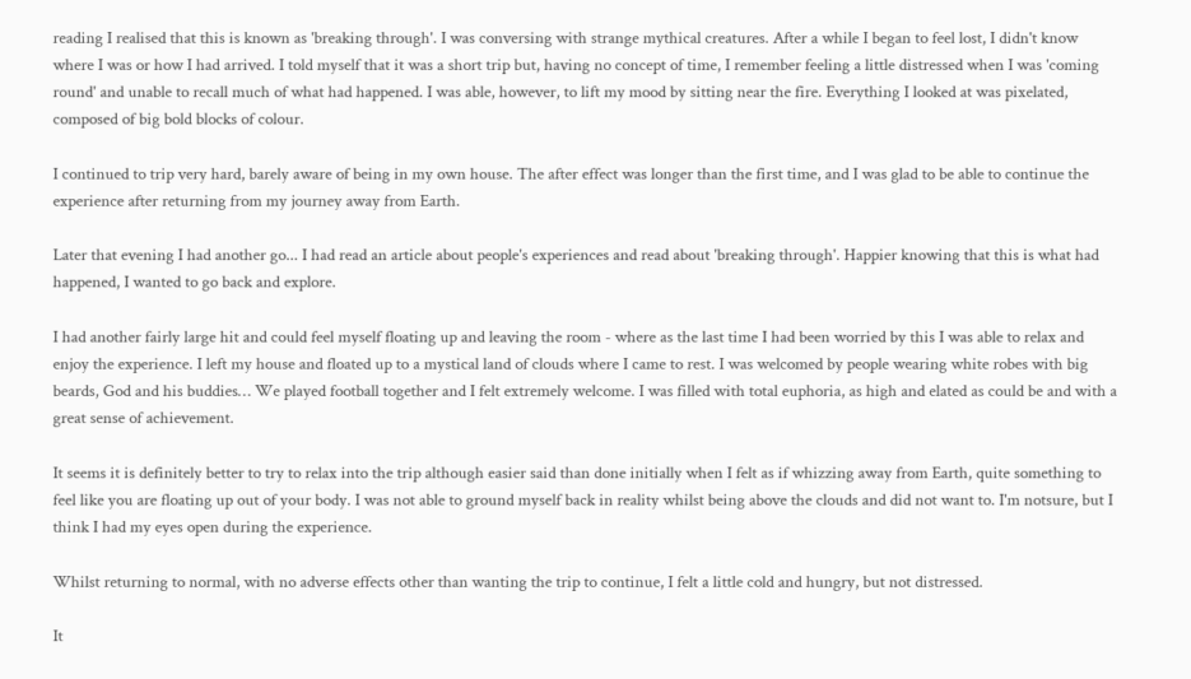reading I realised that this is known as 'breaking through'. I was conversing with strange mythical creatures. After a while I began to feel lost, I didn't know where I was or how I had arrived. I told myself that it was a short trip but, having no concept of time, I remember feeling a little distressed when I was 'coming round' and unable to recall much of what had happened. I was able, however, to lift my mood by sitting near the fire. Everything I looked at was pixelated, composed of big bold blocks of colour.

I continued to trip very hard, barely aware of being in my own house. The after effect was longer than the first time, and I was glad to be able to continue the experience after returning from my journey away from Earth.

Later that evening I had another go... I had read an article about people's experiences and read about 'breaking through'. Happier knowing that this is what had happened, I wanted to go back and explore.

I had another fairly large hit and could feel myself floating up and leaving the room - where as the last time I had been worried by this I was able to relax and enjoy the experience. I left my house and floated up to a mystical land of clouds where I came to rest. I was welcomed by people wearing white robes with big beards, God and his buddies… We played football together and I felt extremely welcome. I was filled with total euphoria, as high and elated as could be and with a great sense of achievement.

It seems it is definitely better to try to relax into the trip although easier said than done initially when I felt as if whizzing away from Earth, quite something to feel like you are floating up out of your body. I was not able to ground myself back in reality whilst being above the clouds and did not want to. I'm notsure, but I think I had my eyes open during the experience.

Whilst returning to normal, with no adverse effects other than wanting the trip to continue, I felt a little cold and hungry, but not distressed.

It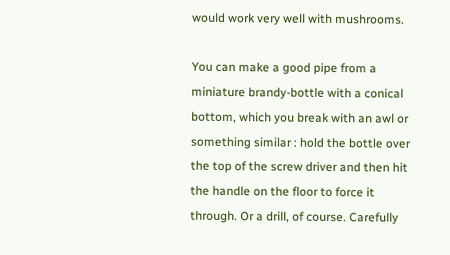would work very well with mushrooms.

You can make a good pipe from a miniature brandy-bottle with a conical bottom, which you break with an awl or something similar : hold the bottle over the top of the screw driver and then hit the handle on the floor to force it through. Or a drill, of course. Carefully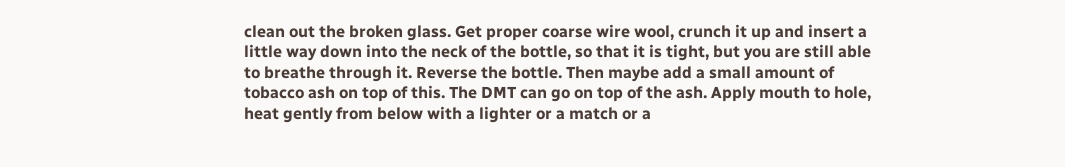clean out the broken glass. Get proper coarse wire wool, crunch it up and insert a little way down into the neck of the bottle, so that it is tight, but you are still able to breathe through it. Reverse the bottle. Then maybe add a small amount of tobacco ash on top of this. The DMT can go on top of the ash. Apply mouth to hole, heat gently from below with a lighter or a match or a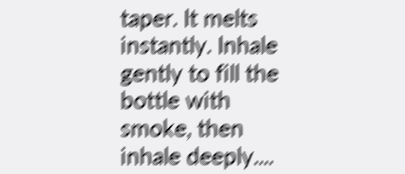taper. It melts instantly. Inhale gently to fill the bottle with smoke, then inhale deeply....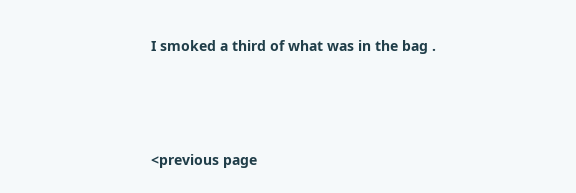I smoked a third of what was in the bag .



<previous page